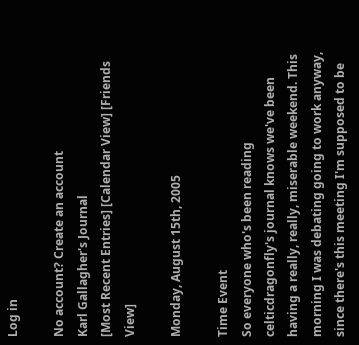Log in

No account? Create an account
Karl Gallagher's Journal
[Most Recent Entries] [Calendar View] [Friends View]

Monday, August 15th, 2005

Time Event
So everyone who's been reading celticdragonfly's journal knows we've been having a really, really, miserable weekend. This morning I was debating going to work anyway, since there's this meeting I'm supposed to be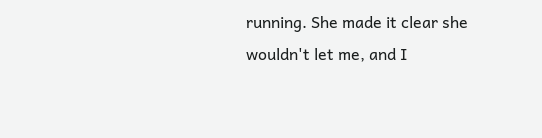running. She made it clear she wouldn't let me, and I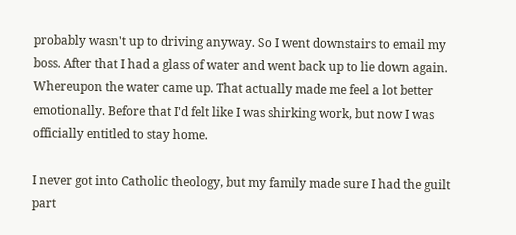probably wasn't up to driving anyway. So I went downstairs to email my boss. After that I had a glass of water and went back up to lie down again. Whereupon the water came up. That actually made me feel a lot better emotionally. Before that I'd felt like I was shirking work, but now I was officially entitled to stay home.

I never got into Catholic theology, but my family made sure I had the guilt part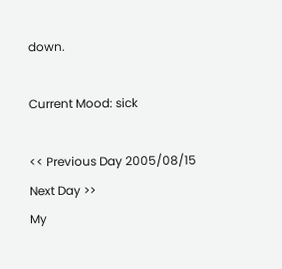down.

Current Mood: sick

<< Previous Day 2005/08/15
Next Day >>
My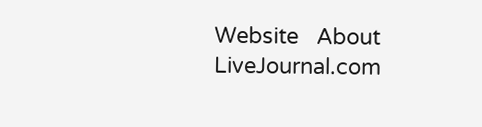Website   About LiveJournal.com